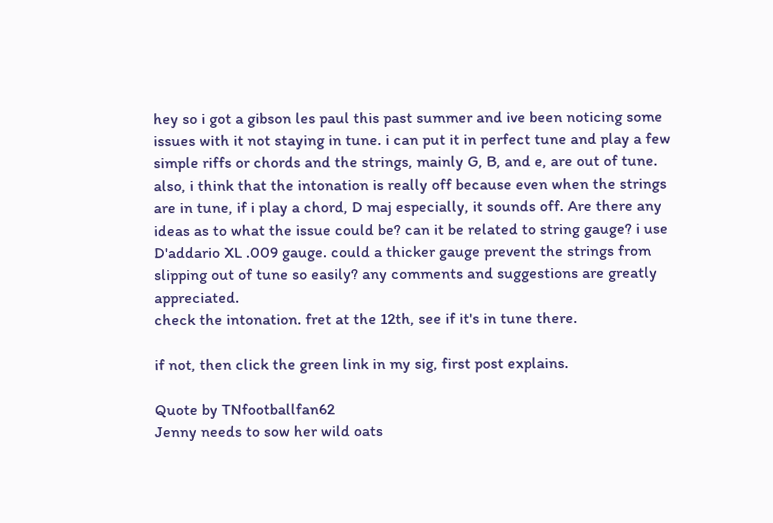hey so i got a gibson les paul this past summer and ive been noticing some issues with it not staying in tune. i can put it in perfect tune and play a few simple riffs or chords and the strings, mainly G, B, and e, are out of tune. also, i think that the intonation is really off because even when the strings are in tune, if i play a chord, D maj especially, it sounds off. Are there any ideas as to what the issue could be? can it be related to string gauge? i use D'addario XL .009 gauge. could a thicker gauge prevent the strings from slipping out of tune so easily? any comments and suggestions are greatly appreciated.
check the intonation. fret at the 12th, see if it's in tune there.

if not, then click the green link in my sig, first post explains.

Quote by TNfootballfan62
Jenny needs to sow her wild oats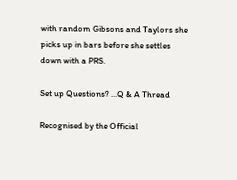with random Gibsons and Taylors she picks up in bars before she settles down with a PRS.

Set up Questions? ...Q & A Thread

Recognised by the Official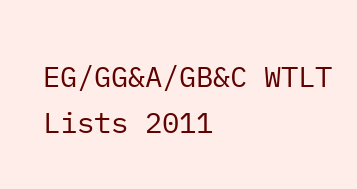EG/GG&A/GB&C WTLT Lists 2011